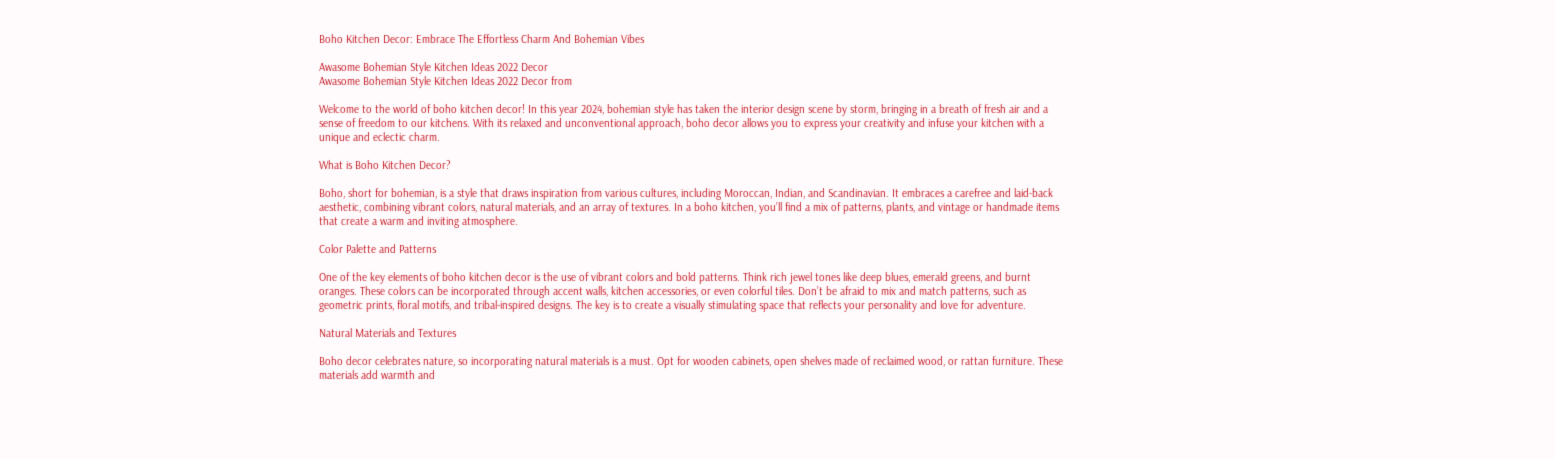Boho Kitchen Decor: Embrace The Effortless Charm And Bohemian Vibes

Awasome Bohemian Style Kitchen Ideas 2022 Decor
Awasome Bohemian Style Kitchen Ideas 2022 Decor from

Welcome to the world of boho kitchen decor! In this year 2024, bohemian style has taken the interior design scene by storm, bringing in a breath of fresh air and a sense of freedom to our kitchens. With its relaxed and unconventional approach, boho decor allows you to express your creativity and infuse your kitchen with a unique and eclectic charm.

What is Boho Kitchen Decor?

Boho, short for bohemian, is a style that draws inspiration from various cultures, including Moroccan, Indian, and Scandinavian. It embraces a carefree and laid-back aesthetic, combining vibrant colors, natural materials, and an array of textures. In a boho kitchen, you’ll find a mix of patterns, plants, and vintage or handmade items that create a warm and inviting atmosphere.

Color Palette and Patterns

One of the key elements of boho kitchen decor is the use of vibrant colors and bold patterns. Think rich jewel tones like deep blues, emerald greens, and burnt oranges. These colors can be incorporated through accent walls, kitchen accessories, or even colorful tiles. Don’t be afraid to mix and match patterns, such as geometric prints, floral motifs, and tribal-inspired designs. The key is to create a visually stimulating space that reflects your personality and love for adventure.

Natural Materials and Textures

Boho decor celebrates nature, so incorporating natural materials is a must. Opt for wooden cabinets, open shelves made of reclaimed wood, or rattan furniture. These materials add warmth and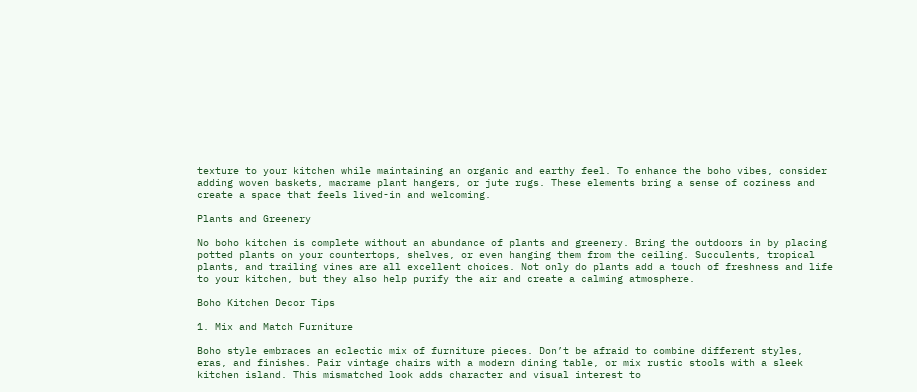texture to your kitchen while maintaining an organic and earthy feel. To enhance the boho vibes, consider adding woven baskets, macrame plant hangers, or jute rugs. These elements bring a sense of coziness and create a space that feels lived-in and welcoming.

Plants and Greenery

No boho kitchen is complete without an abundance of plants and greenery. Bring the outdoors in by placing potted plants on your countertops, shelves, or even hanging them from the ceiling. Succulents, tropical plants, and trailing vines are all excellent choices. Not only do plants add a touch of freshness and life to your kitchen, but they also help purify the air and create a calming atmosphere.

Boho Kitchen Decor Tips

1. Mix and Match Furniture

Boho style embraces an eclectic mix of furniture pieces. Don’t be afraid to combine different styles, eras, and finishes. Pair vintage chairs with a modern dining table, or mix rustic stools with a sleek kitchen island. This mismatched look adds character and visual interest to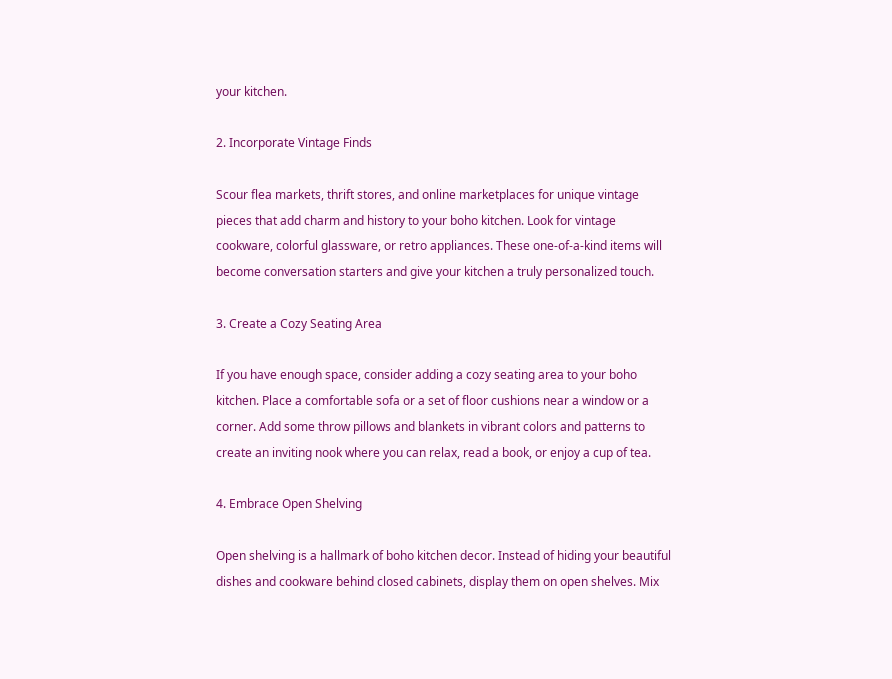your kitchen.

2. Incorporate Vintage Finds

Scour flea markets, thrift stores, and online marketplaces for unique vintage pieces that add charm and history to your boho kitchen. Look for vintage cookware, colorful glassware, or retro appliances. These one-of-a-kind items will become conversation starters and give your kitchen a truly personalized touch.

3. Create a Cozy Seating Area

If you have enough space, consider adding a cozy seating area to your boho kitchen. Place a comfortable sofa or a set of floor cushions near a window or a corner. Add some throw pillows and blankets in vibrant colors and patterns to create an inviting nook where you can relax, read a book, or enjoy a cup of tea.

4. Embrace Open Shelving

Open shelving is a hallmark of boho kitchen decor. Instead of hiding your beautiful dishes and cookware behind closed cabinets, display them on open shelves. Mix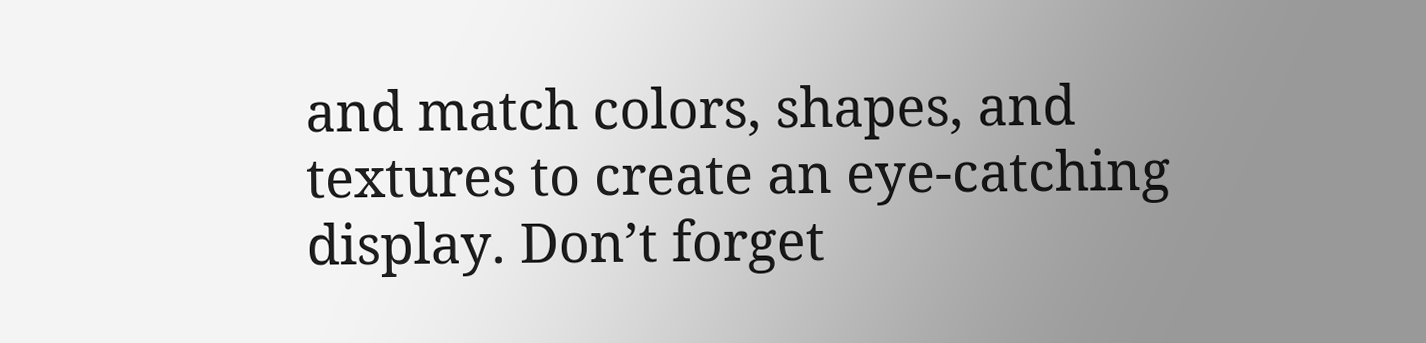and match colors, shapes, and textures to create an eye-catching display. Don’t forget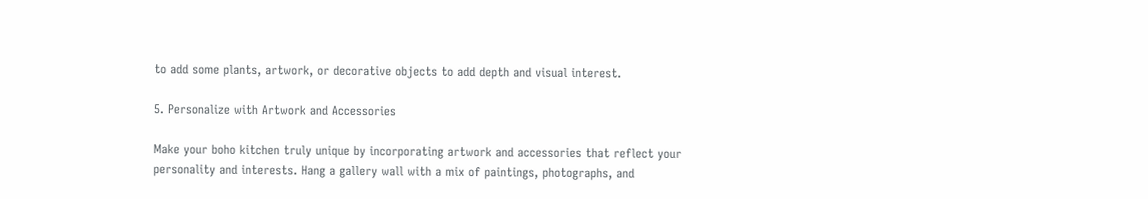to add some plants, artwork, or decorative objects to add depth and visual interest.

5. Personalize with Artwork and Accessories

Make your boho kitchen truly unique by incorporating artwork and accessories that reflect your personality and interests. Hang a gallery wall with a mix of paintings, photographs, and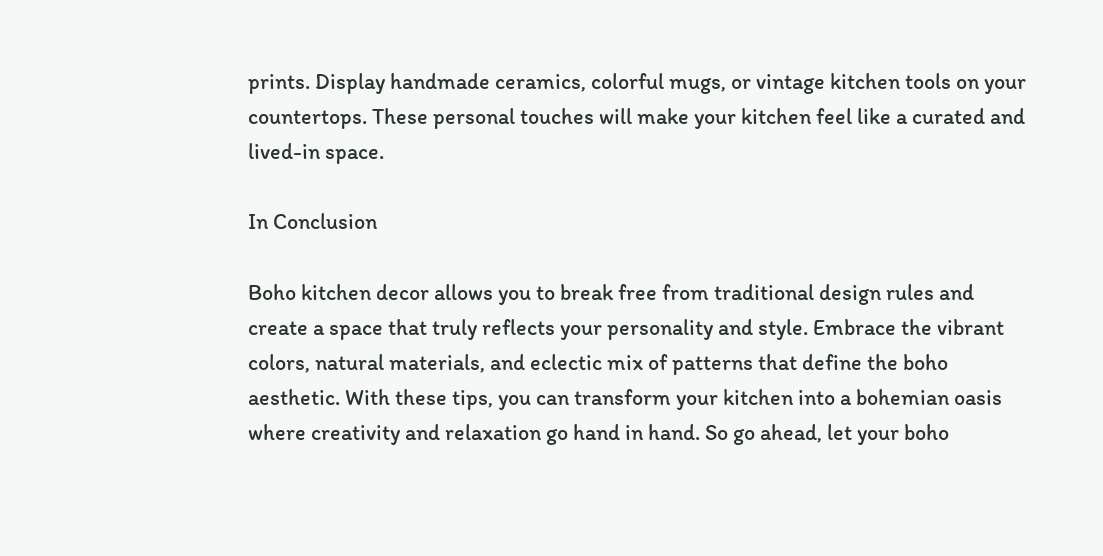prints. Display handmade ceramics, colorful mugs, or vintage kitchen tools on your countertops. These personal touches will make your kitchen feel like a curated and lived-in space.

In Conclusion

Boho kitchen decor allows you to break free from traditional design rules and create a space that truly reflects your personality and style. Embrace the vibrant colors, natural materials, and eclectic mix of patterns that define the boho aesthetic. With these tips, you can transform your kitchen into a bohemian oasis where creativity and relaxation go hand in hand. So go ahead, let your boho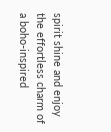spirit shine and enjoy the effortless charm of a boho-inspired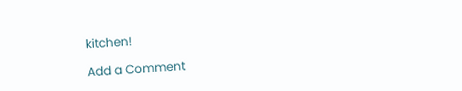kitchen!

Add a Comment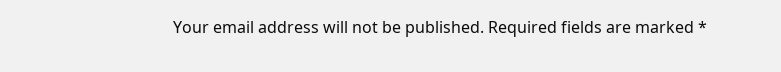Your email address will not be published. Required fields are marked *